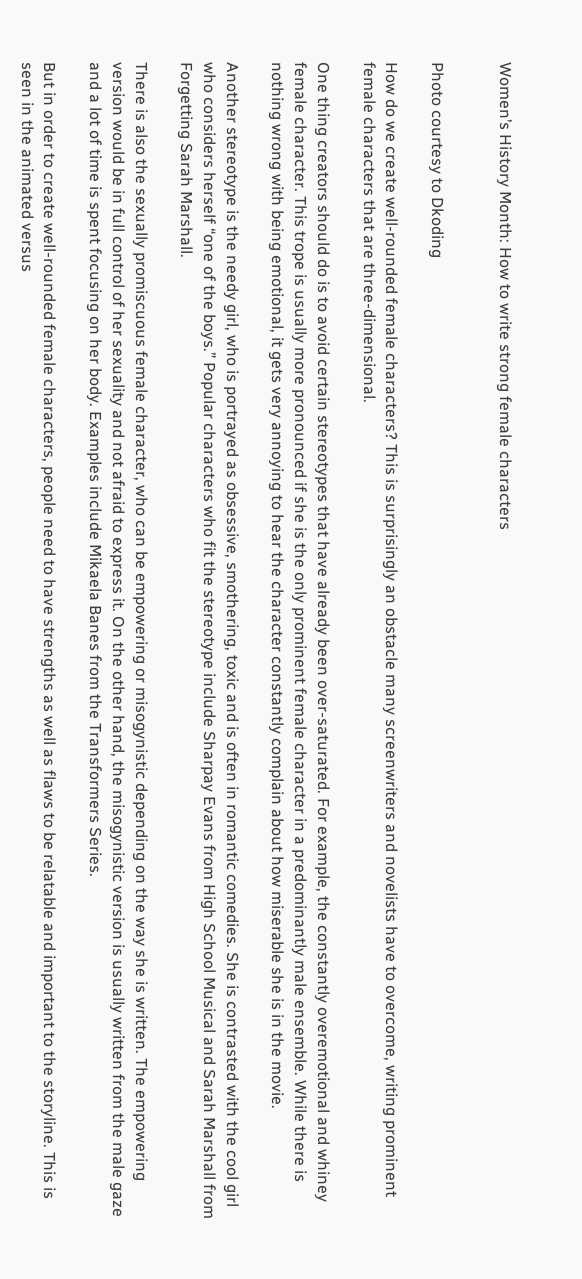Women’s History Month: How to write strong female characters


Photo courtesy to Dkoding

How do we create well-rounded female characters? This is surprisingly an obstacle many screenwriters and novelists have to overcome, writing prominent female characters that are three-dimensional.

One thing creators should do is to avoid certain stereotypes that have already been over-saturated. For example, the constantly overemotional and whiney female character. This trope is usually more pronounced if she is the only prominent female character in a predominantly male ensemble. While there is nothing wrong with being emotional, it gets very annoying to hear the character constantly complain about how miserable she is in the movie.

Another stereotype is the needy girl, who is portrayed as obsessive, smothering, toxic and is often in romantic comedies. She is contrasted with the cool girl who considers herself “one of the boys.” Popular characters who fit the stereotype include Sharpay Evans from High School Musical and Sarah Marshall from Forgetting Sarah Marshall.

There is also the sexually promiscuous female character, who can be empowering or misogynistic depending on the way she is written. The empowering version would be in full control of her sexuality and not afraid to express it. On the other hand, the misogynistic version is usually written from the male gaze and a lot of time is spent focusing on her body. Examples include Mikaela Banes from the Transformers Series.

But in order to create well-rounded female characters, people need to have strengths as well as flaws to be relatable and important to the storyline. This is seen in the animated versus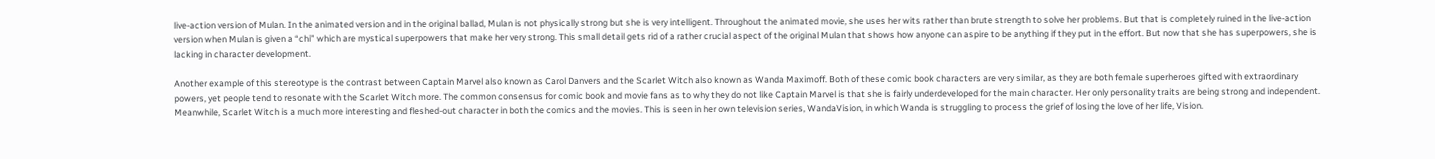live-action version of Mulan. In the animated version and in the original ballad, Mulan is not physically strong but she is very intelligent. Throughout the animated movie, she uses her wits rather than brute strength to solve her problems. But that is completely ruined in the live-action version when Mulan is given a “chi” which are mystical superpowers that make her very strong. This small detail gets rid of a rather crucial aspect of the original Mulan that shows how anyone can aspire to be anything if they put in the effort. But now that she has superpowers, she is lacking in character development.

Another example of this stereotype is the contrast between Captain Marvel also known as Carol Danvers and the Scarlet Witch also known as Wanda Maximoff. Both of these comic book characters are very similar, as they are both female superheroes gifted with extraordinary powers, yet people tend to resonate with the Scarlet Witch more. The common consensus for comic book and movie fans as to why they do not like Captain Marvel is that she is fairly underdeveloped for the main character. Her only personality traits are being strong and independent. Meanwhile, Scarlet Witch is a much more interesting and fleshed-out character in both the comics and the movies. This is seen in her own television series, WandaVision, in which Wanda is struggling to process the grief of losing the love of her life, Vision.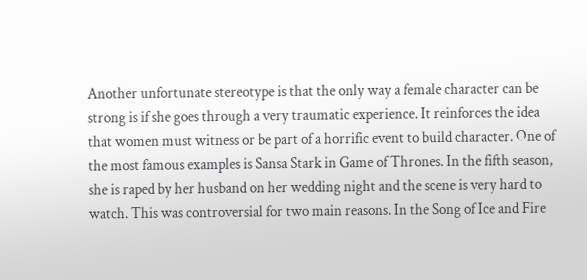Another unfortunate stereotype is that the only way a female character can be strong is if she goes through a very traumatic experience. It reinforces the idea that women must witness or be part of a horrific event to build character. One of the most famous examples is Sansa Stark in Game of Thrones. In the fifth season, she is raped by her husband on her wedding night and the scene is very hard to watch. This was controversial for two main reasons. In the Song of Ice and Fire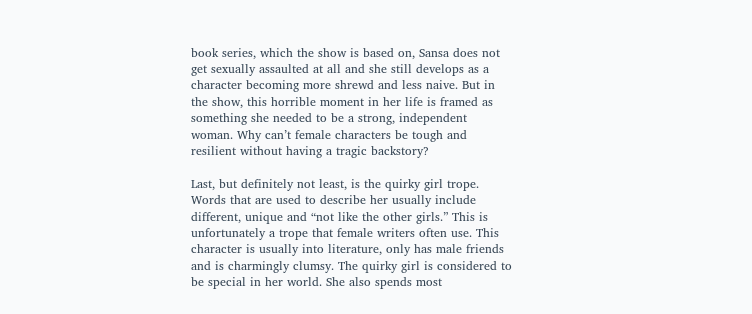book series, which the show is based on, Sansa does not get sexually assaulted at all and she still develops as a character becoming more shrewd and less naive. But in the show, this horrible moment in her life is framed as something she needed to be a strong, independent woman. Why can’t female characters be tough and resilient without having a tragic backstory?

Last, but definitely not least, is the quirky girl trope. Words that are used to describe her usually include different, unique and “not like the other girls.” This is unfortunately a trope that female writers often use. This character is usually into literature, only has male friends and is charmingly clumsy. The quirky girl is considered to be special in her world. She also spends most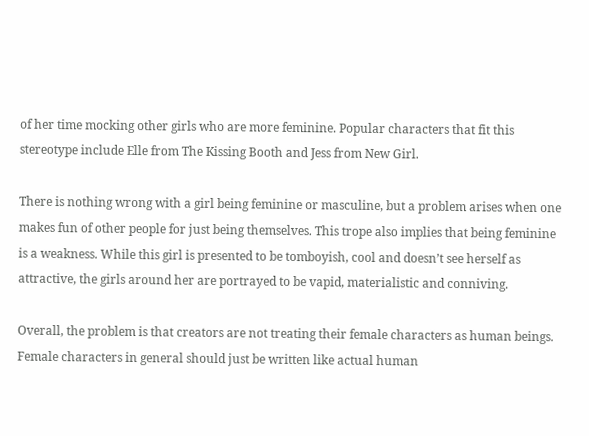of her time mocking other girls who are more feminine. Popular characters that fit this stereotype include Elle from The Kissing Booth and Jess from New Girl.

There is nothing wrong with a girl being feminine or masculine, but a problem arises when one makes fun of other people for just being themselves. This trope also implies that being feminine is a weakness. While this girl is presented to be tomboyish, cool and doesn’t see herself as attractive, the girls around her are portrayed to be vapid, materialistic and conniving.

Overall, the problem is that creators are not treating their female characters as human beings. Female characters in general should just be written like actual human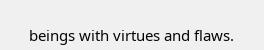beings with virtues and flaws.